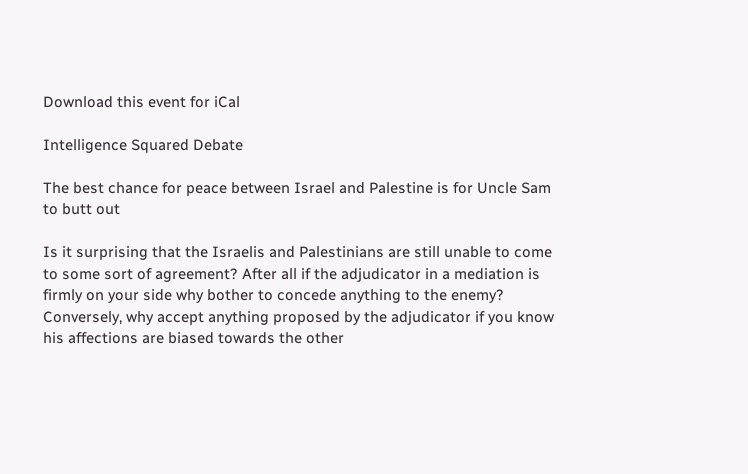Download this event for iCal

Intelligence Squared Debate

The best chance for peace between Israel and Palestine is for Uncle Sam to butt out

Is it surprising that the Israelis and Palestinians are still unable to come to some sort of agreement? After all if the adjudicator in a mediation is firmly on your side why bother to concede anything to the enemy? Conversely, why accept anything proposed by the adjudicator if you know his affections are biased towards the other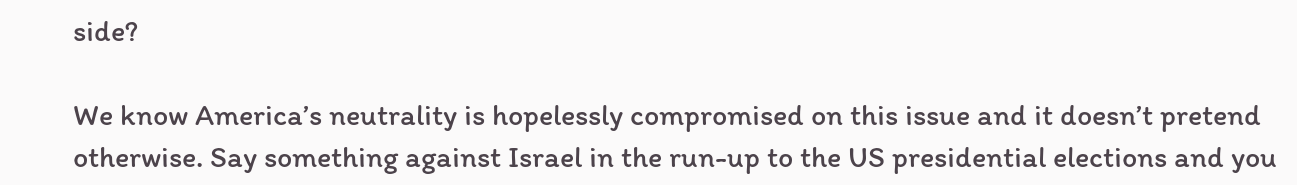side?

We know America’s neutrality is hopelessly compromised on this issue and it doesn’t pretend otherwise. Say something against Israel in the run-up to the US presidential elections and you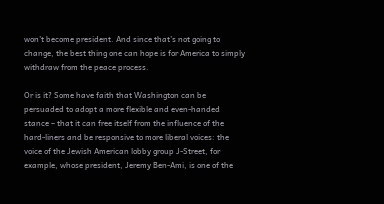won’t become president. And since that’s not going to change, the best thing one can hope is for America to simply withdraw from the peace process.

Or is it? Some have faith that Washington can be persuaded to adopt a more flexible and even-handed stance – that it can free itself from the influence of the hard-liners and be responsive to more liberal voices: the voice of the Jewish American lobby group J-Street, for example, whose president, Jeremy Ben-Ami, is one of the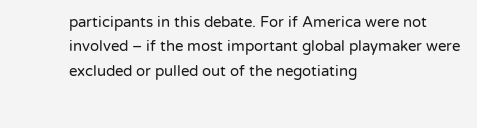participants in this debate. For if America were not involved – if the most important global playmaker were excluded or pulled out of the negotiating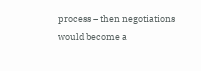process – then negotiations would become a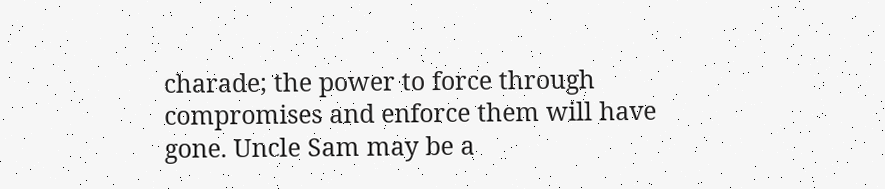charade; the power to force through compromises and enforce them will have gone. Uncle Sam may be a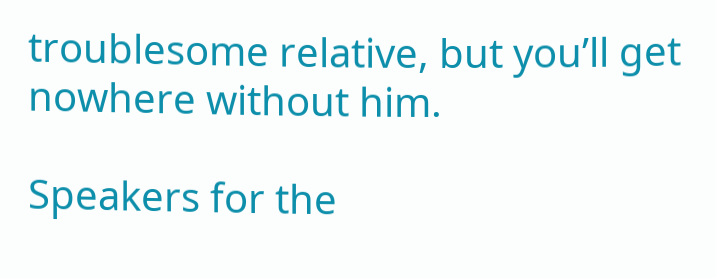troublesome relative, but you’ll get nowhere without him.

Speakers for the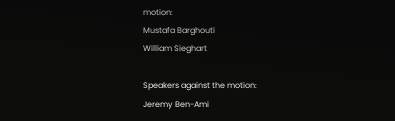motion:
Mustafa Barghouti
William Sieghart

Speakers against the motion:
Jeremy Ben-Ami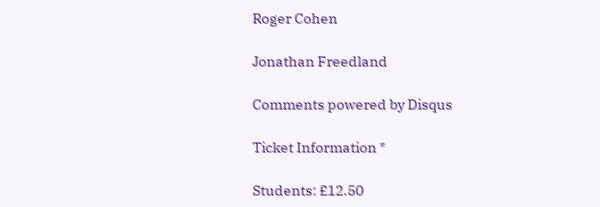Roger Cohen

Jonathan Freedland

Comments powered by Disqus

Ticket Information *

Students: £12.50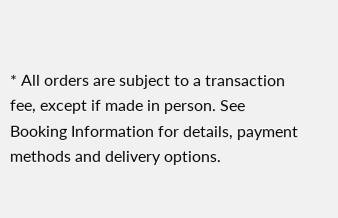* All orders are subject to a transaction fee, except if made in person. See Booking Information for details, payment methods and delivery options.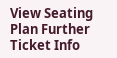View Seating Plan Further Ticket Info